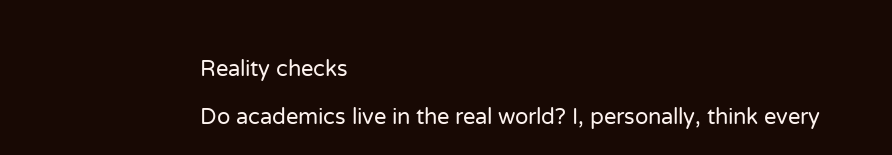Reality checks

Do academics live in the real world? I, personally, think every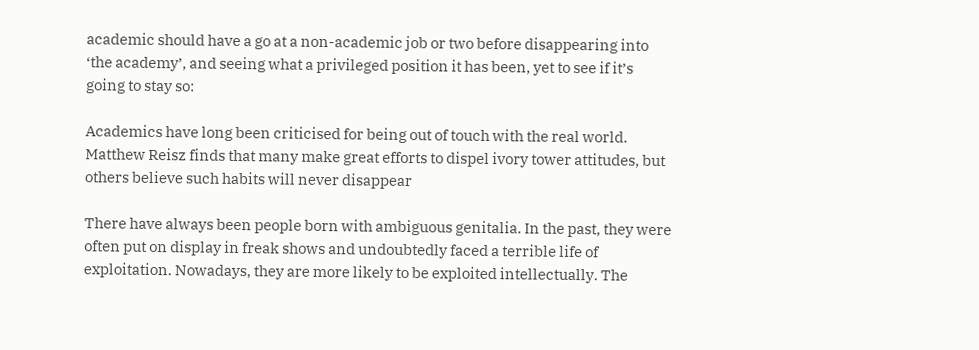academic should have a go at a non-academic job or two before disappearing into ‘the academy’, and seeing what a privileged position it has been, yet to see if it’s going to stay so:

Academics have long been criticised for being out of touch with the real world. Matthew Reisz finds that many make great efforts to dispel ivory tower attitudes, but others believe such habits will never disappear

There have always been people born with ambiguous genitalia. In the past, they were often put on display in freak shows and undoubtedly faced a terrible life of exploitation. Nowadays, they are more likely to be exploited intellectually. The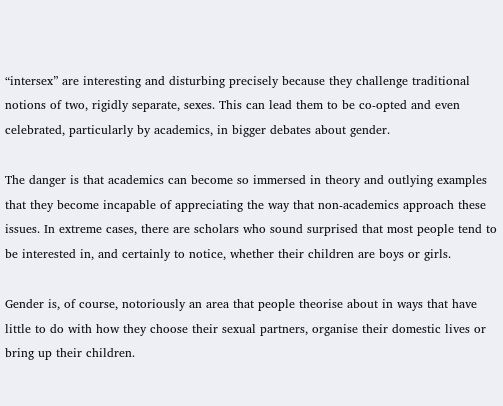“intersex” are interesting and disturbing precisely because they challenge traditional notions of two, rigidly separate, sexes. This can lead them to be co-opted and even celebrated, particularly by academics, in bigger debates about gender.

The danger is that academics can become so immersed in theory and outlying examples that they become incapable of appreciating the way that non-academics approach these issues. In extreme cases, there are scholars who sound surprised that most people tend to be interested in, and certainly to notice, whether their children are boys or girls.

Gender is, of course, notoriously an area that people theorise about in ways that have little to do with how they choose their sexual partners, organise their domestic lives or bring up their children.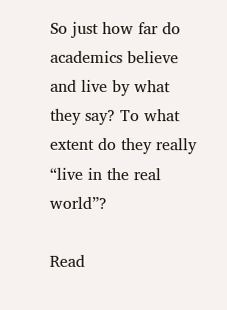So just how far do academics believe and live by what they say? To what extent do they really “live in the real world”?

Read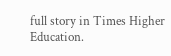full story in Times Higher Education.